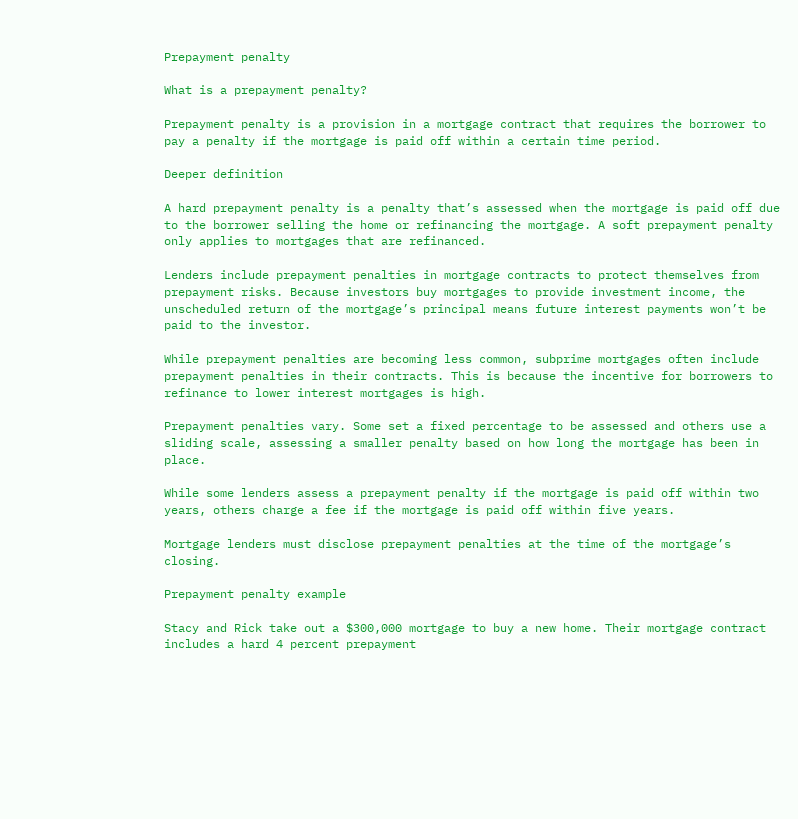Prepayment penalty

What is a prepayment penalty?

Prepayment penalty is a provision in a mortgage contract that requires the borrower to pay a penalty if the mortgage is paid off within a certain time period.

Deeper definition

A hard prepayment penalty is a penalty that’s assessed when the mortgage is paid off due to the borrower selling the home or refinancing the mortgage. A soft prepayment penalty only applies to mortgages that are refinanced.

Lenders include prepayment penalties in mortgage contracts to protect themselves from prepayment risks. Because investors buy mortgages to provide investment income, the unscheduled return of the mortgage’s principal means future interest payments won’t be paid to the investor.

While prepayment penalties are becoming less common, subprime mortgages often include prepayment penalties in their contracts. This is because the incentive for borrowers to refinance to lower interest mortgages is high.

Prepayment penalties vary. Some set a fixed percentage to be assessed and others use a sliding scale, assessing a smaller penalty based on how long the mortgage has been in place.

While some lenders assess a prepayment penalty if the mortgage is paid off within two years, others charge a fee if the mortgage is paid off within five years.

Mortgage lenders must disclose prepayment penalties at the time of the mortgage’s closing.

Prepayment penalty example

Stacy and Rick take out a $300,000 mortgage to buy a new home. Their mortgage contract includes a hard 4 percent prepayment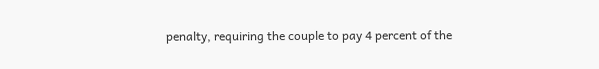penalty, requiring the couple to pay 4 percent of the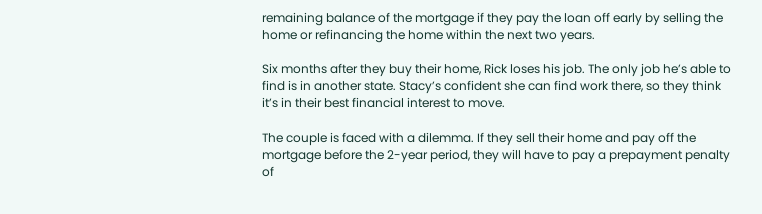remaining balance of the mortgage if they pay the loan off early by selling the home or refinancing the home within the next two years.

Six months after they buy their home, Rick loses his job. The only job he’s able to find is in another state. Stacy’s confident she can find work there, so they think it’s in their best financial interest to move.

The couple is faced with a dilemma. If they sell their home and pay off the mortgage before the 2-year period, they will have to pay a prepayment penalty of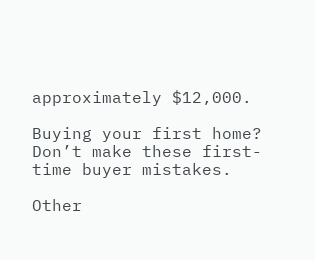approximately $12,000.

Buying your first home? Don’t make these first-time buyer mistakes.

Other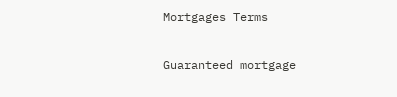Mortgages Terms

Guaranteed mortgage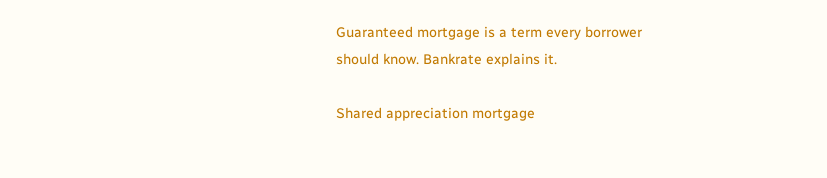Guaranteed mortgage is a term every borrower should know. Bankrate explains it.

Shared appreciation mortgage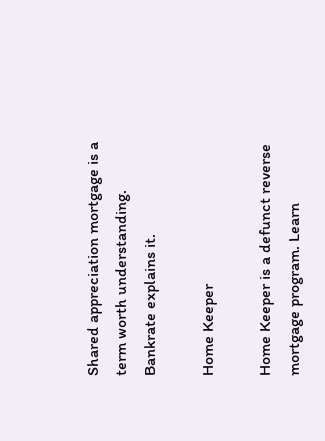Shared appreciation mortgage is a term worth understanding. Bankrate explains it.

Home Keeper

Home Keeper is a defunct reverse mortgage program. Learn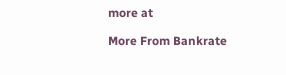more at

More From Bankrate